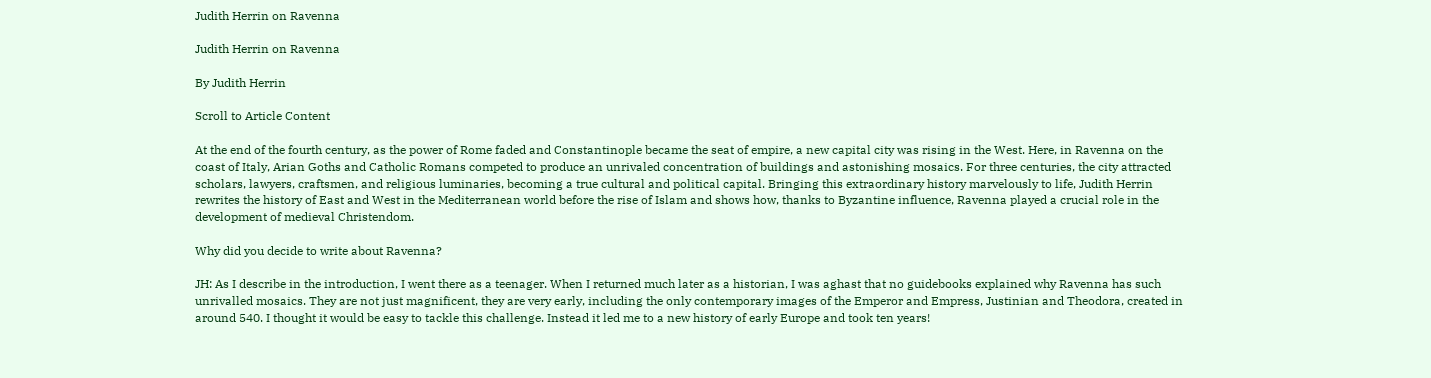Judith Herrin on Ravenna

Judith Herrin on Ravenna

By Judith Herrin

Scroll to Article Content

At the end of the fourth century, as the power of Rome faded and Constantinople became the seat of empire, a new capital city was rising in the West. Here, in Ravenna on the coast of Italy, Arian Goths and Catholic Romans competed to produce an unrivaled concentration of buildings and astonishing mosaics. For three centuries, the city attracted scholars, lawyers, craftsmen, and religious luminaries, becoming a true cultural and political capital. Bringing this extraordinary history marvelously to life, Judith Herrin rewrites the history of East and West in the Mediterranean world before the rise of Islam and shows how, thanks to Byzantine influence, Ravenna played a crucial role in the development of medieval Christendom.

Why did you decide to write about Ravenna?

JH: As I describe in the introduction, I went there as a teenager. When I returned much later as a historian, I was aghast that no guidebooks explained why Ravenna has such unrivalled mosaics. They are not just magnificent, they are very early, including the only contemporary images of the Emperor and Empress, Justinian and Theodora, created in around 540. I thought it would be easy to tackle this challenge. Instead it led me to a new history of early Europe and took ten years!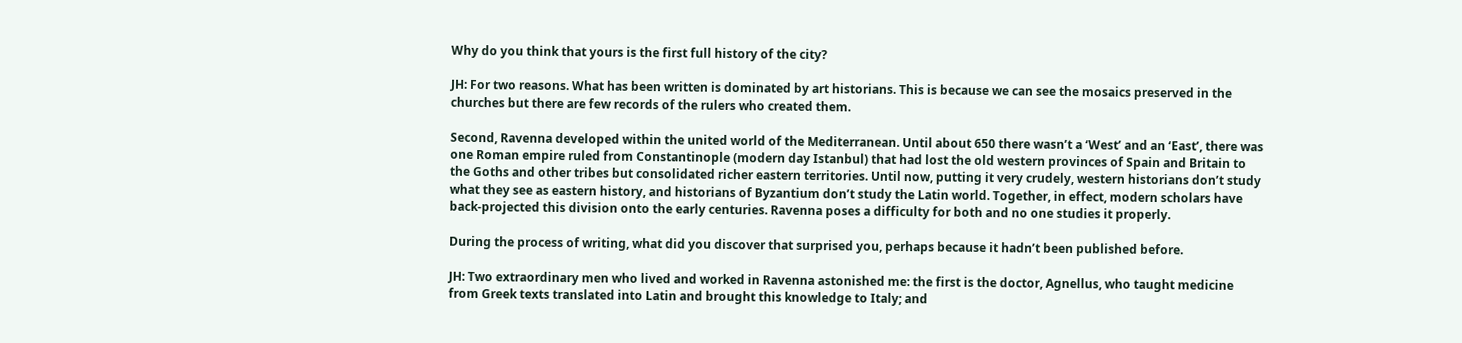Why do you think that yours is the first full history of the city?

JH: For two reasons. What has been written is dominated by art historians. This is because we can see the mosaics preserved in the churches but there are few records of the rulers who created them.

Second, Ravenna developed within the united world of the Mediterranean. Until about 650 there wasn’t a ‘West’ and an ‘East’, there was one Roman empire ruled from Constantinople (modern day Istanbul) that had lost the old western provinces of Spain and Britain to the Goths and other tribes but consolidated richer eastern territories. Until now, putting it very crudely, western historians don’t study what they see as eastern history, and historians of Byzantium don’t study the Latin world. Together, in effect, modern scholars have back-projected this division onto the early centuries. Ravenna poses a difficulty for both and no one studies it properly.

During the process of writing, what did you discover that surprised you, perhaps because it hadn’t been published before.

JH: Two extraordinary men who lived and worked in Ravenna astonished me: the first is the doctor, Agnellus, who taught medicine from Greek texts translated into Latin and brought this knowledge to Italy; and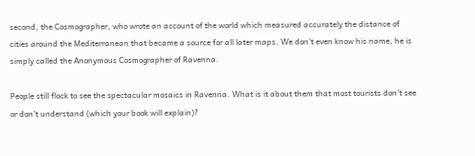second, the Cosmographer, who wrote an account of the world which measured accurately the distance of cities around the Mediterranean that became a source for all later maps. We don’t even know his name, he is simply called the Anonymous Cosmographer of Ravenna.

People still flock to see the spectacular mosaics in Ravenna. What is it about them that most tourists don’t see or don’t understand (which your book will explain)?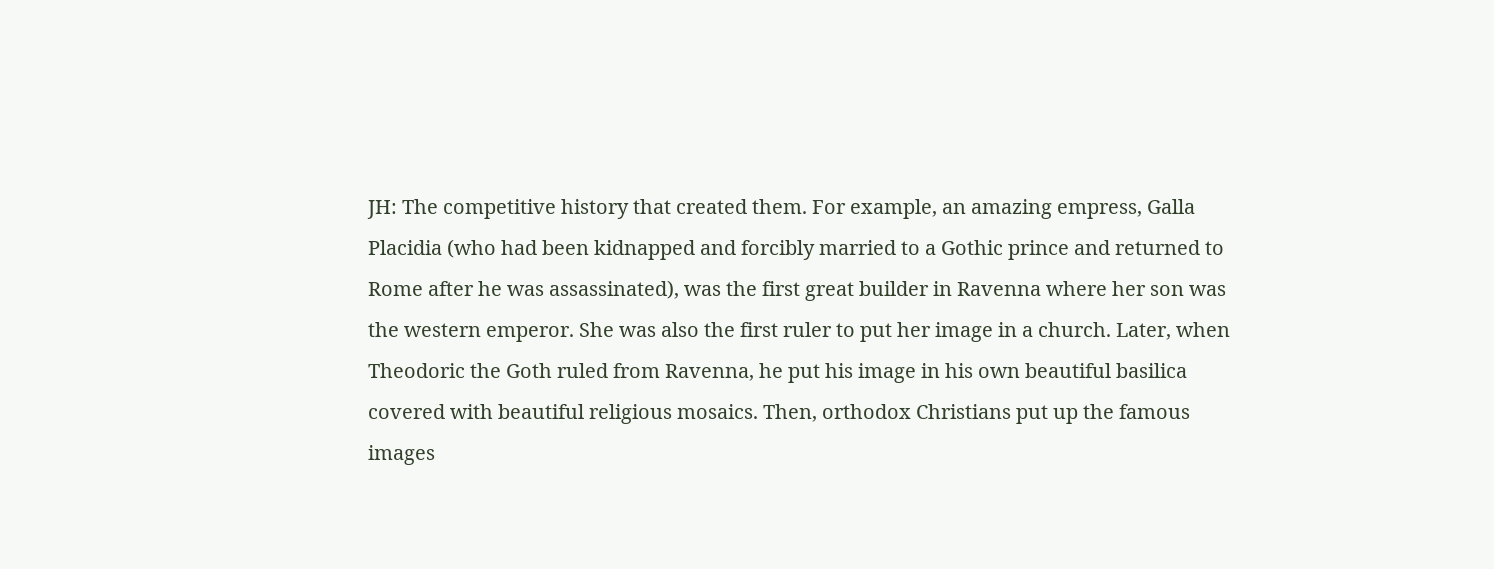JH: The competitive history that created them. For example, an amazing empress, Galla Placidia (who had been kidnapped and forcibly married to a Gothic prince and returned to Rome after he was assassinated), was the first great builder in Ravenna where her son was the western emperor. She was also the first ruler to put her image in a church. Later, when Theodoric the Goth ruled from Ravenna, he put his image in his own beautiful basilica covered with beautiful religious mosaics. Then, orthodox Christians put up the famous images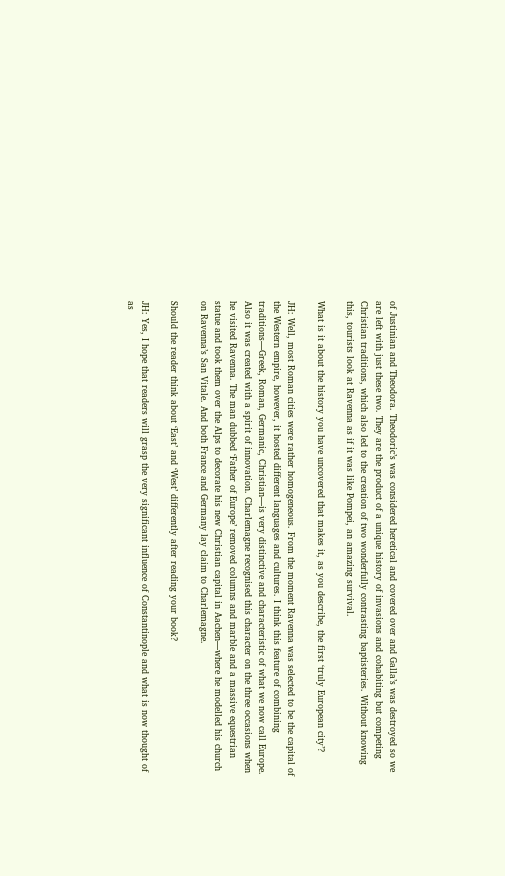of Justinian and Theodora. Theodoric’s was considered heretical and covered over and Galla’s was destroyed so we are left with just these two. They are the product of a unique history of invasions and cohabiting but competing Christian traditions, which also led to the creation of two wonderfully contrasting baptisteries. Without knowing this, tourists look at Ravenna as if it was like Pompei, an amazing survival.

What is it about the history you have uncovered that makes it, as you describe, the first ‘truly European city’?

JH: Well, most Roman cities were rather homogeneous. From the moment Ravenna was selected to be the capital of the Western empire, however, it hosted different languages and cultures. I think this feature of combining traditions—Greek, Roman, Germanic, Christian—is very distinctive and characteristic of what we now call Europe. Also it was created with a spirit of innovation. Charlemagne recognised this character on the three occasions when he visited Ravenna. The man dubbed ‘Father of Europe’ removed columns and marble and a massive equestrian statue and took them over the Alps to decorate his new Christian capital in Aachen—where he modelled his church on Ravenna’s San Vitale. And both France and Germany lay claim to Charlemagne.

Should the reader think about ‘East’ and ‘West’ differently after reading your book?

JH: Yes, I hope that readers will grasp the very significant influence of Constantinople and what is now thought of as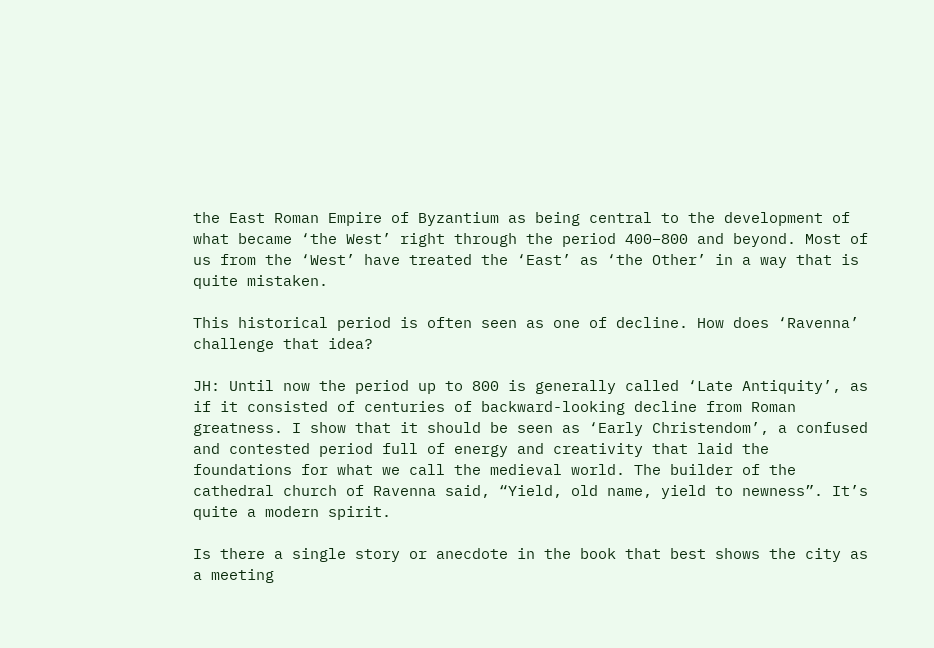the East Roman Empire of Byzantium as being central to the development of what became ‘the West’ right through the period 400–800 and beyond. Most of us from the ‘West’ have treated the ‘East’ as ‘the Other’ in a way that is quite mistaken.

This historical period is often seen as one of decline. How does ‘Ravenna’ challenge that idea?

JH: Until now the period up to 800 is generally called ‘Late Antiquity’, as if it consisted of centuries of backward-looking decline from Roman greatness. I show that it should be seen as ‘Early Christendom’, a confused and contested period full of energy and creativity that laid the foundations for what we call the medieval world. The builder of the cathedral church of Ravenna said, “Yield, old name, yield to newness”. It’s quite a modern spirit.

Is there a single story or anecdote in the book that best shows the city as a meeting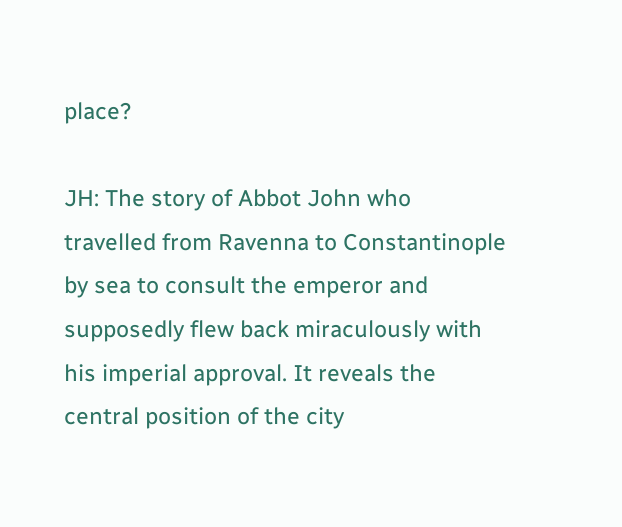place?

JH: The story of Abbot John who travelled from Ravenna to Constantinople by sea to consult the emperor and supposedly flew back miraculously with his imperial approval. It reveals the central position of the city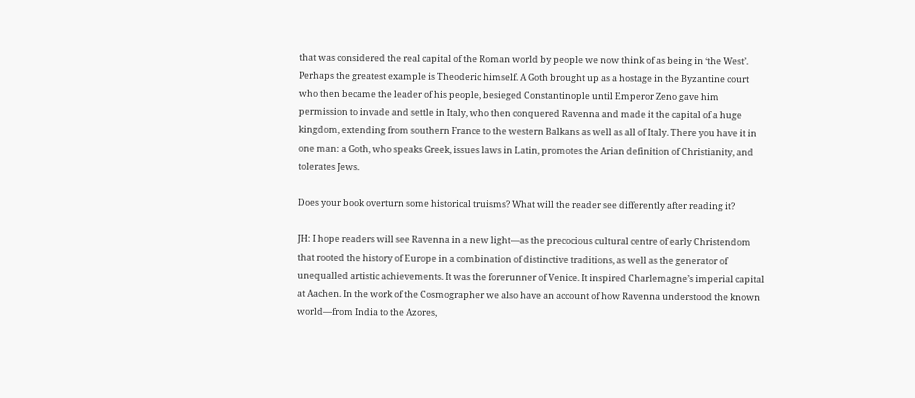that was considered the real capital of the Roman world by people we now think of as being in ‘the West’. Perhaps the greatest example is Theoderic himself. A Goth brought up as a hostage in the Byzantine court who then became the leader of his people, besieged Constantinople until Emperor Zeno gave him permission to invade and settle in Italy, who then conquered Ravenna and made it the capital of a huge kingdom, extending from southern France to the western Balkans as well as all of Italy. There you have it in one man: a Goth, who speaks Greek, issues laws in Latin, promotes the Arian definition of Christianity, and tolerates Jews.

Does your book overturn some historical truisms? What will the reader see differently after reading it?

JH: I hope readers will see Ravenna in a new light—as the precocious cultural centre of early Christendom that rooted the history of Europe in a combination of distinctive traditions, as well as the generator of unequalled artistic achievements. It was the forerunner of Venice. It inspired Charlemagne’s imperial capital at Aachen. In the work of the Cosmographer we also have an account of how Ravenna understood the known world—from India to the Azores,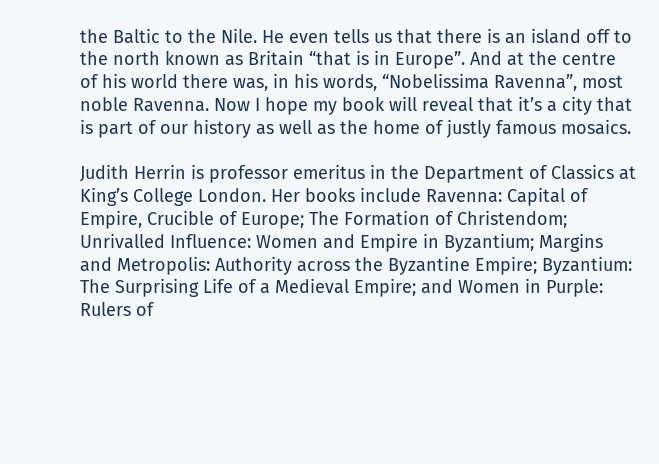the Baltic to the Nile. He even tells us that there is an island off to the north known as Britain “that is in Europe”. And at the centre of his world there was, in his words, “Nobelissima Ravenna”, most noble Ravenna. Now I hope my book will reveal that it’s a city that is part of our history as well as the home of justly famous mosaics.

Judith Herrin is professor emeritus in the Department of Classics at King’s College London. Her books include Ravenna: Capital of Empire, Crucible of Europe; The Formation of Christendom; Unrivalled Influence: Women and Empire in Byzantium; Margins and Metropolis: Authority across the Byzantine Empire; Byzantium: The Surprising Life of a Medieval Empire; and Women in Purple: Rulers of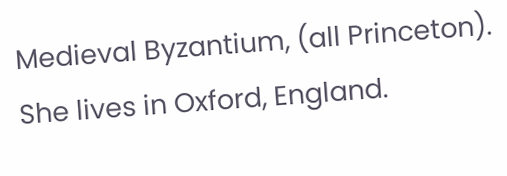Medieval Byzantium, (all Princeton). She lives in Oxford, England.